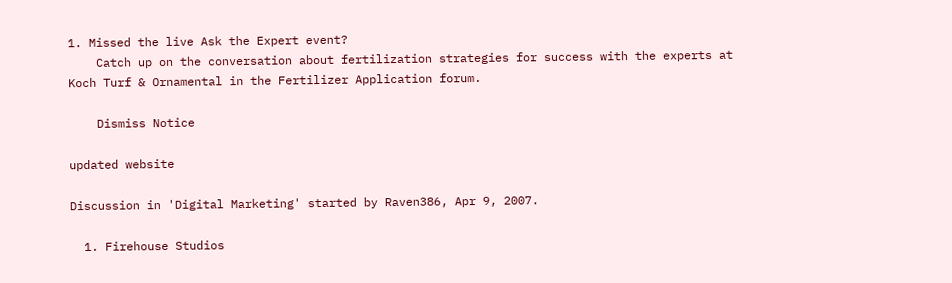1. Missed the live Ask the Expert event?
    Catch up on the conversation about fertilization strategies for success with the experts at Koch Turf & Ornamental in the Fertilizer Application forum.

    Dismiss Notice

updated website

Discussion in 'Digital Marketing' started by Raven386, Apr 9, 2007.

  1. Firehouse Studios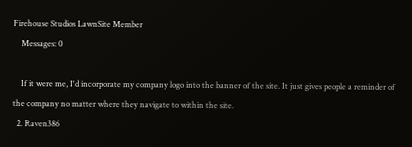Firehouse Studios LawnSite Member
    Messages: 0

    If it were me, I'd incorporate my company logo into the banner of the site. It just gives people a reminder of the company no matter where they navigate to within the site.
  2. Raven386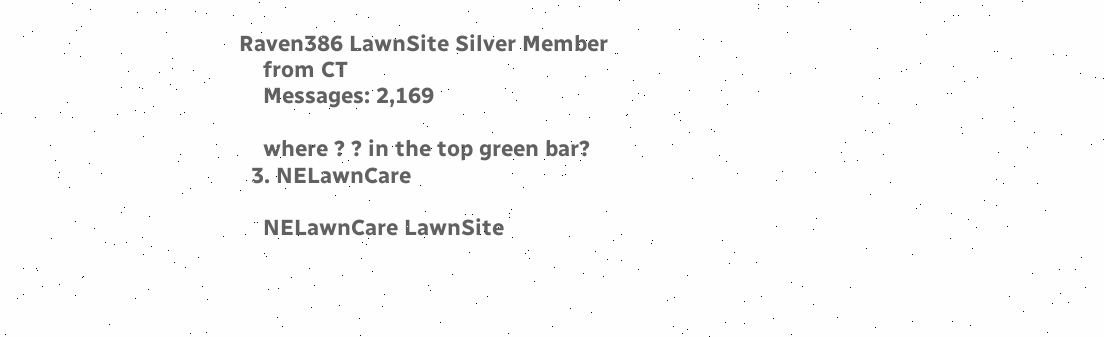Raven386 LawnSite Silver Member
    from CT
    Messages: 2,169

    where ? ? in the top green bar?
  3. NELawnCare

    NELawnCare LawnSite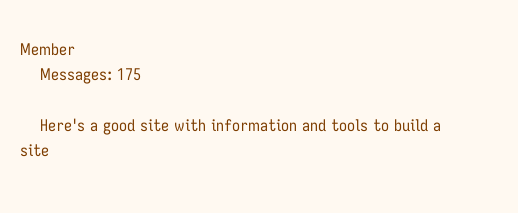Member
    Messages: 175

    Here's a good site with information and tools to build a site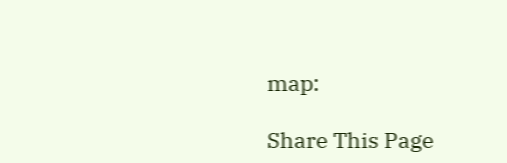map:

Share This Page